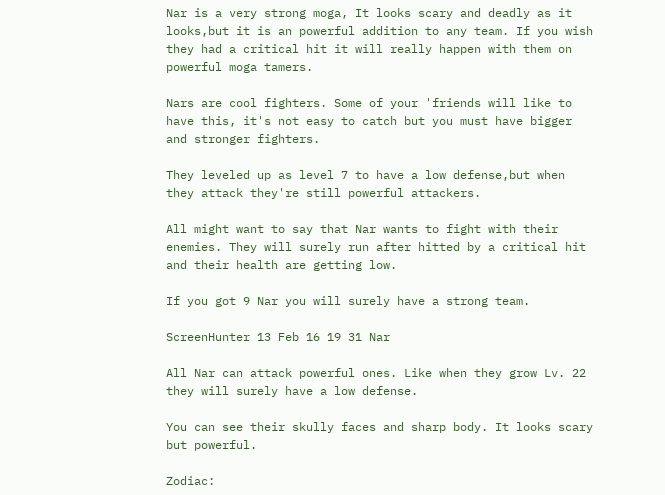Nar is a very strong moga, It looks scary and deadly as it looks,but it is an powerful addition to any team. If you wish they had a critical hit it will really happen with them on powerful moga tamers.

Nars are cool fighters. Some of your 'friends will like to have this, it's not easy to catch but you must have bigger and stronger fighters.

They leveled up as level 7 to have a low defense,but when they attack they're still powerful attackers.

All might want to say that Nar wants to fight with their enemies. They will surely run after hitted by a critical hit and their health are getting low.

If you got 9 Nar you will surely have a strong team.

ScreenHunter 13 Feb 16 19 31 Nar

All Nar can attack powerful ones. Like when they grow Lv. 22 they will surely have a low defense.

You can see their skully faces and sharp body. It looks scary but powerful.

Zodiac: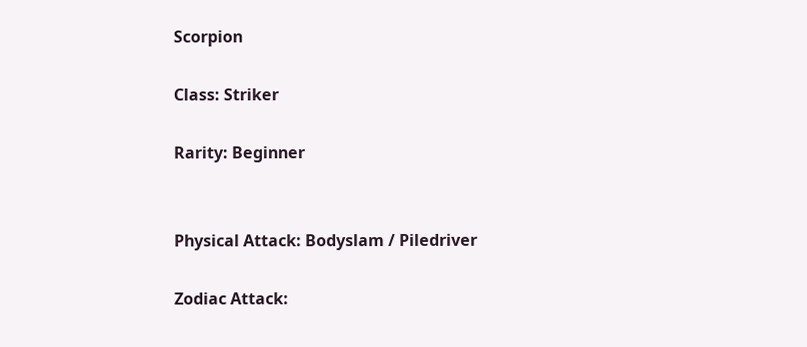Scorpion

Class: Striker

Rarity: Beginner


Physical Attack: Bodyslam / Piledriver

Zodiac Attack: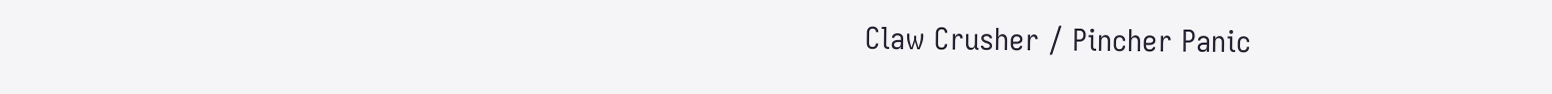Claw Crusher / Pincher Panic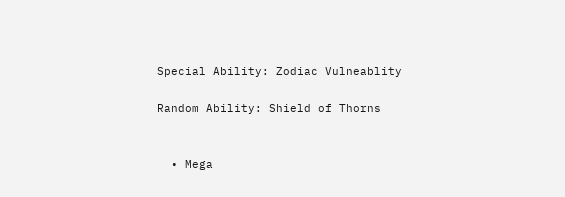Special Ability: Zodiac Vulneablity

Random Ability: Shield of Thorns


  • Mega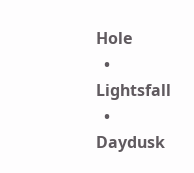Hole
  • Lightsfall
  • Daydusk